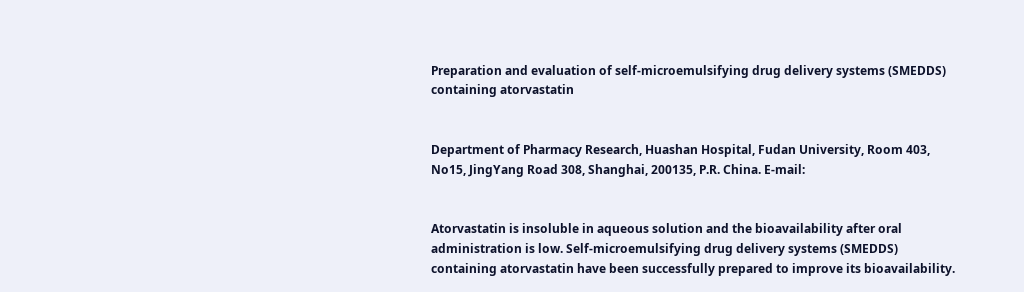Preparation and evaluation of self-microemulsifying drug delivery systems (SMEDDS) containing atorvastatin


Department of Pharmacy Research, Huashan Hospital, Fudan University, Room 403, No15, JingYang Road 308, Shanghai, 200135, P.R. China. E-mail:


Atorvastatin is insoluble in aqueous solution and the bioavailability after oral administration is low. Self-microemulsifying drug delivery systems (SMEDDS) containing atorvastatin have been successfully prepared to improve its bioavailability.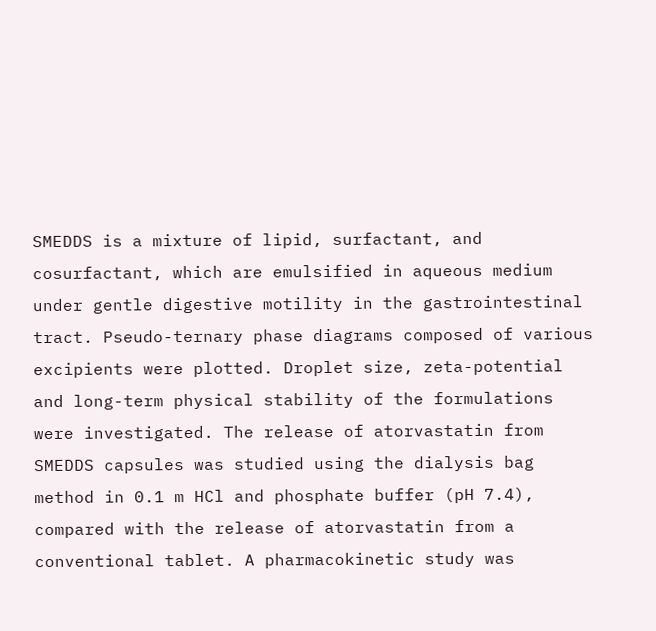SMEDDS is a mixture of lipid, surfactant, and cosurfactant, which are emulsified in aqueous medium under gentle digestive motility in the gastrointestinal tract. Pseudo-ternary phase diagrams composed of various excipients were plotted. Droplet size, zeta-potential and long-term physical stability of the formulations were investigated. The release of atorvastatin from SMEDDS capsules was studied using the dialysis bag method in 0.1 m HCl and phosphate buffer (pH 7.4), compared with the release of atorvastatin from a conventional tablet. A pharmacokinetic study was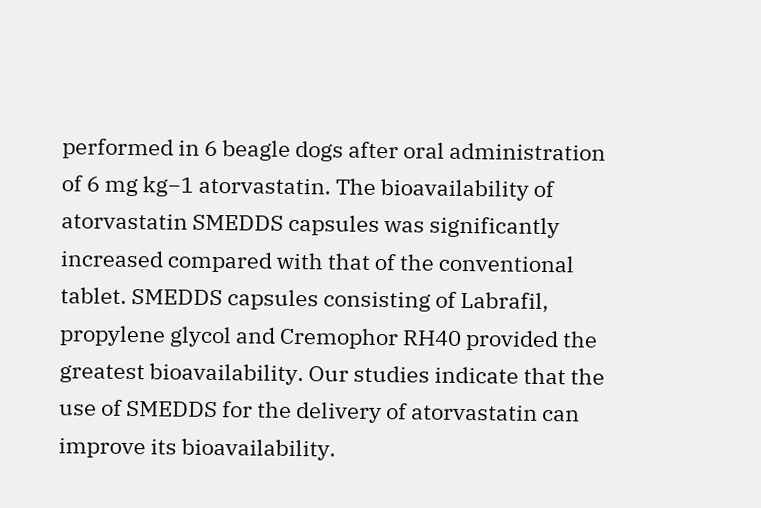performed in 6 beagle dogs after oral administration of 6 mg kg−1 atorvastatin. The bioavailability of atorvastatin SMEDDS capsules was significantly increased compared with that of the conventional tablet. SMEDDS capsules consisting of Labrafil, propylene glycol and Cremophor RH40 provided the greatest bioavailability. Our studies indicate that the use of SMEDDS for the delivery of atorvastatin can improve its bioavailability.